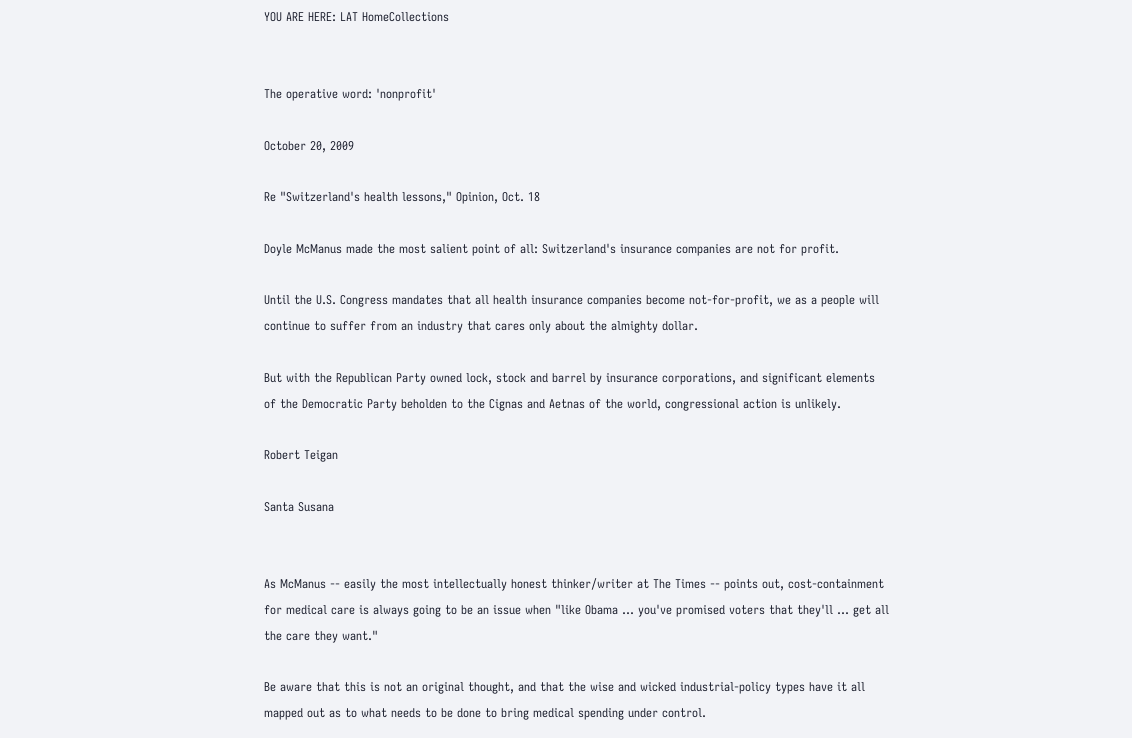YOU ARE HERE: LAT HomeCollections


The operative word: 'nonprofit'

October 20, 2009

Re "Switzerland's health lessons," Opinion, Oct. 18

Doyle McManus made the most salient point of all: Switzerland's insurance companies are not for profit.

Until the U.S. Congress mandates that all health insurance companies become not-for-profit, we as a people will continue to suffer from an industry that cares only about the almighty dollar.

But with the Republican Party owned lock, stock and barrel by insurance corporations, and significant elements of the Democratic Party beholden to the Cignas and Aetnas of the world, congressional action is unlikely.

Robert Teigan

Santa Susana


As McManus -- easily the most intellectually honest thinker/writer at The Times -- points out, cost-containment for medical care is always going to be an issue when "like Obama ... you've promised voters that they'll ... get all the care they want."

Be aware that this is not an original thought, and that the wise and wicked industrial-policy types have it all mapped out as to what needs to be done to bring medical spending under control.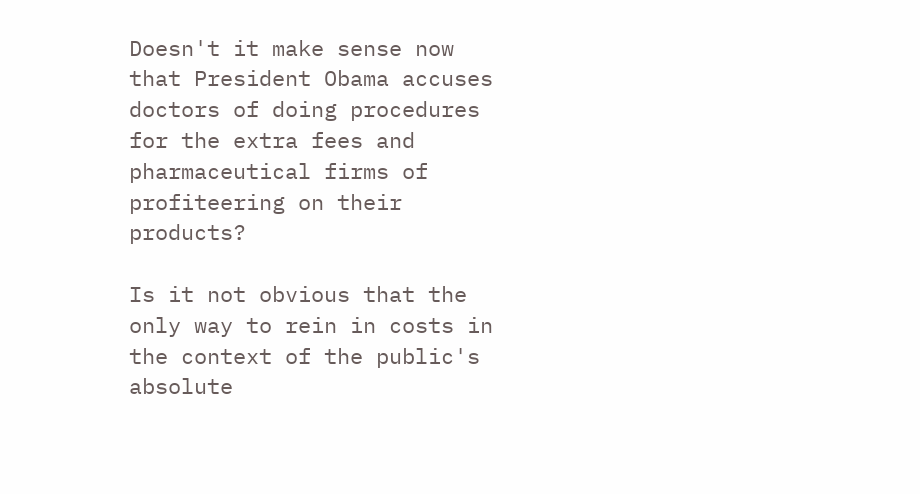Doesn't it make sense now that President Obama accuses doctors of doing procedures for the extra fees and pharmaceutical firms of profiteering on their products?

Is it not obvious that the only way to rein in costs in the context of the public's absolute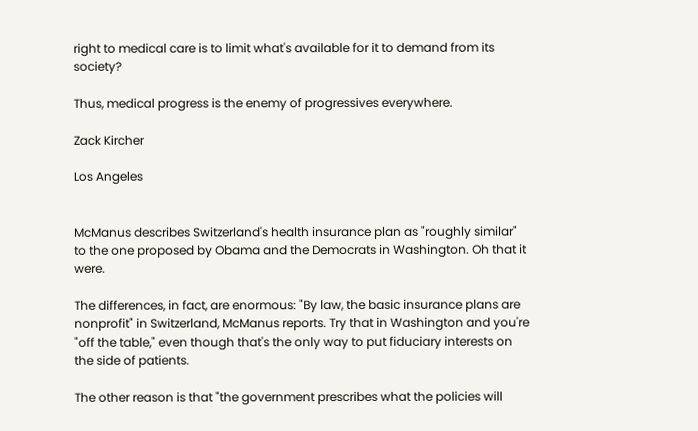right to medical care is to limit what's available for it to demand from its society?

Thus, medical progress is the enemy of progressives everywhere.

Zack Kircher

Los Angeles


McManus describes Switzerland's health insurance plan as "roughly similar" to the one proposed by Obama and the Democrats in Washington. Oh that it were.

The differences, in fact, are enormous: "By law, the basic insurance plans are nonprofit" in Switzerland, McManus reports. Try that in Washington and you're "off the table," even though that's the only way to put fiduciary interests on the side of patients.

The other reason is that "the government prescribes what the policies will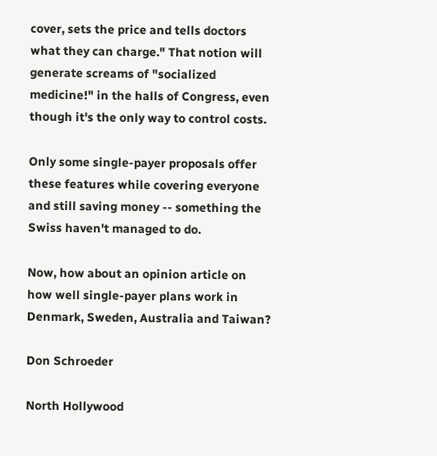cover, sets the price and tells doctors what they can charge." That notion will generate screams of "socialized medicine!" in the halls of Congress, even though it's the only way to control costs.

Only some single-payer proposals offer these features while covering everyone and still saving money -- something the Swiss haven't managed to do.

Now, how about an opinion article on how well single-payer plans work in Denmark, Sweden, Australia and Taiwan?

Don Schroeder

North Hollywood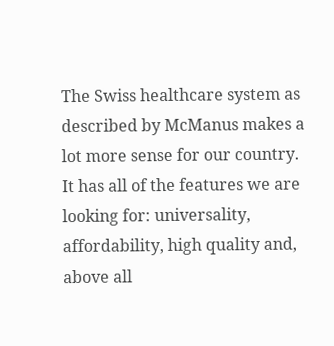The Swiss healthcare system as described by McManus makes a lot more sense for our country. It has all of the features we are looking for: universality, affordability, high quality and, above all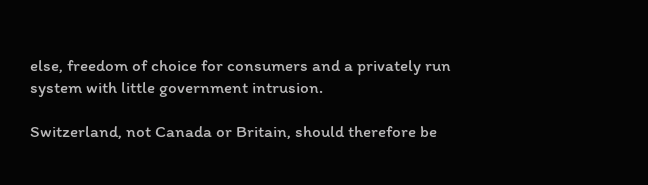else, freedom of choice for consumers and a privately run system with little government intrusion.

Switzerland, not Canada or Britain, should therefore be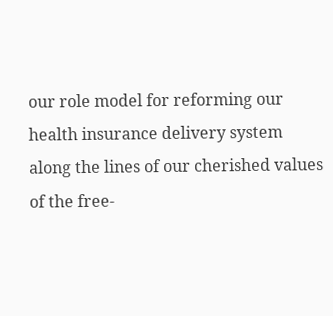our role model for reforming our health insurance delivery system along the lines of our cherished values of the free-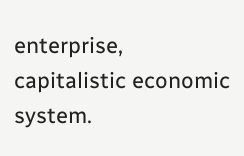enterprise, capitalistic economic system.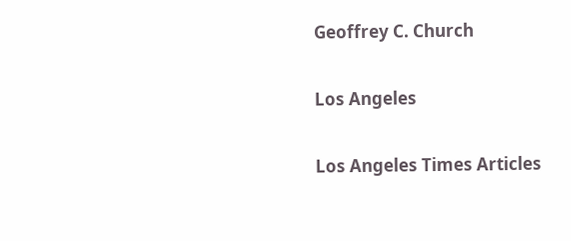Geoffrey C. Church

Los Angeles

Los Angeles Times Articles